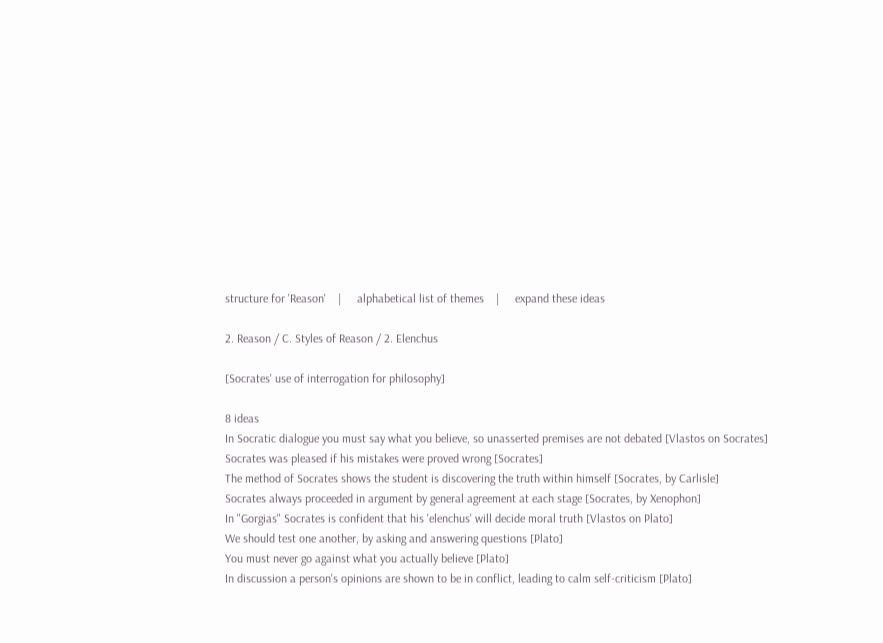structure for 'Reason'    |     alphabetical list of themes    |     expand these ideas

2. Reason / C. Styles of Reason / 2. Elenchus

[Socrates' use of interrogation for philosophy]

8 ideas
In Socratic dialogue you must say what you believe, so unasserted premises are not debated [Vlastos on Socrates]
Socrates was pleased if his mistakes were proved wrong [Socrates]
The method of Socrates shows the student is discovering the truth within himself [Socrates, by Carlisle]
Socrates always proceeded in argument by general agreement at each stage [Socrates, by Xenophon]
In "Gorgias" Socrates is confident that his 'elenchus' will decide moral truth [Vlastos on Plato]
We should test one another, by asking and answering questions [Plato]
You must never go against what you actually believe [Plato]
In discussion a person's opinions are shown to be in conflict, leading to calm self-criticism [Plato]